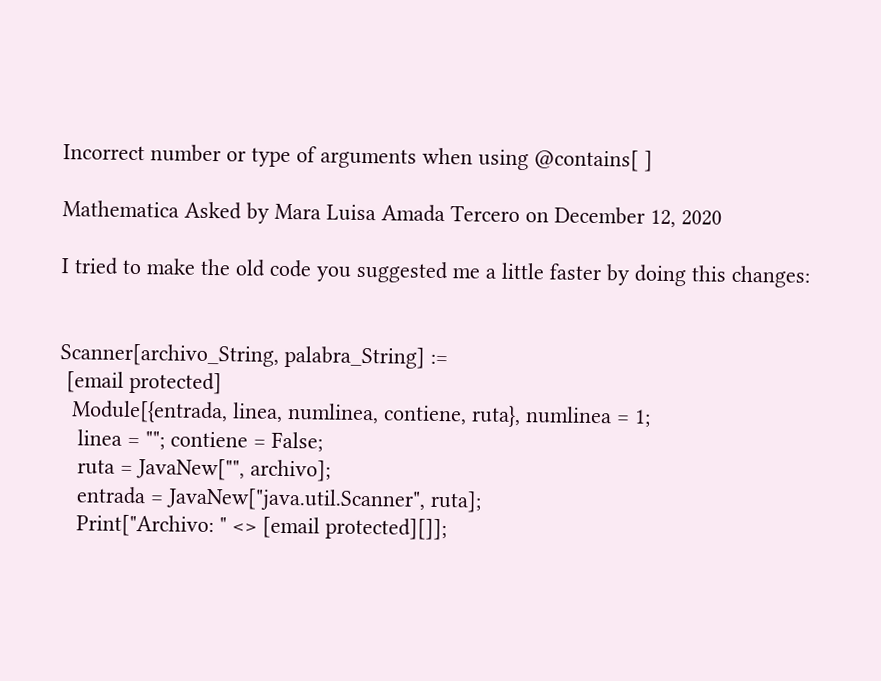Incorrect number or type of arguments when using @contains[ ]

Mathematica Asked by Mara Luisa Amada Tercero on December 12, 2020

I tried to make the old code you suggested me a little faster by doing this changes:


Scanner[archivo_String, palabra_String] :=
 [email protected]
  Module[{entrada, linea, numlinea, contiene, ruta}, numlinea = 1;
   linea = ""; contiene = False;
   ruta = JavaNew["", archivo];
   entrada = JavaNew["java.util.Scanner", ruta];
   Print["Archivo: " <> [email protected][]];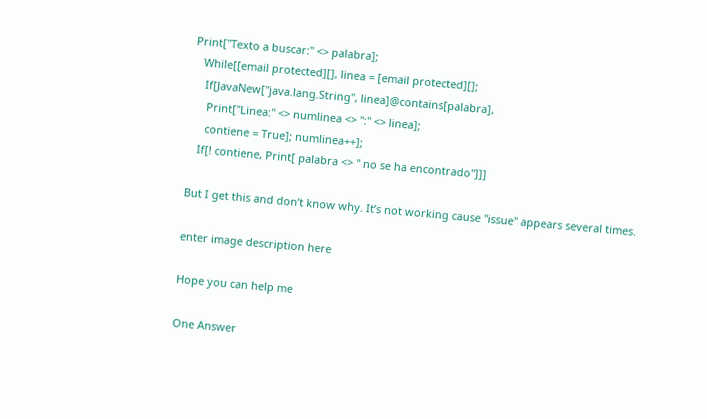Print["Texto a buscar:" <> palabra];
   While[[email protected][], linea = [email protected][];
    If[JavaNew["java.lang.String", linea]@contains[palabra],
     Print["Linea:" <> numlinea <> ":" <> linea];
     contiene = True]; numlinea++];
   If[! contiene, Print[ palabra <> " no se ha encontrado"]]]

But I get this and don’t know why. It’s not working cause "issue" appears several times.

enter image description here

Hope you can help me

One Answer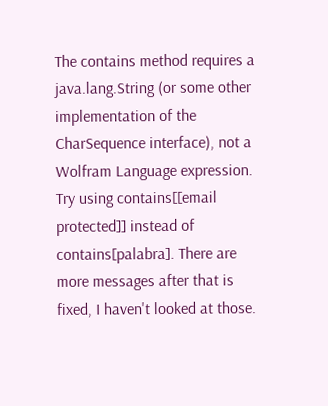The contains method requires a java.lang.String (or some other implementation of the CharSequence interface), not a Wolfram Language expression. Try using contains[[email protected]] instead of contains[palabra]. There are more messages after that is fixed, I haven't looked at those.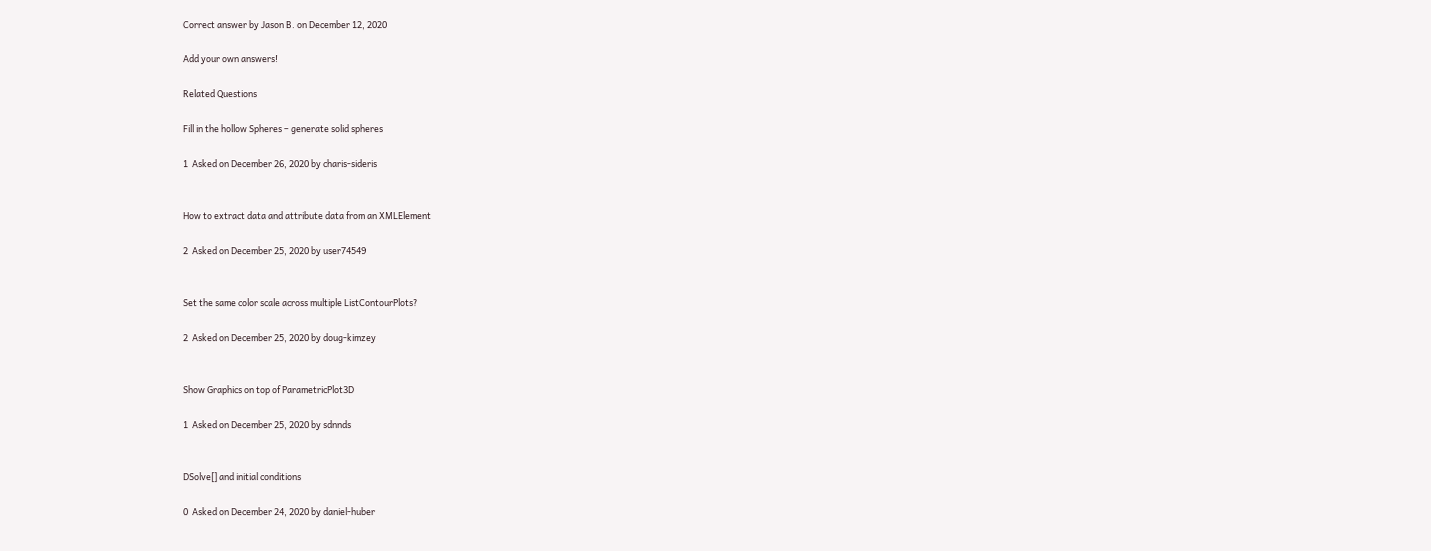Correct answer by Jason B. on December 12, 2020

Add your own answers!

Related Questions

Fill in the hollow Spheres – generate solid spheres

1  Asked on December 26, 2020 by charis-sideris


How to extract data and attribute data from an XMLElement

2  Asked on December 25, 2020 by user74549


Set the same color scale across multiple ListContourPlots?

2  Asked on December 25, 2020 by doug-kimzey


Show Graphics on top of ParametricPlot3D

1  Asked on December 25, 2020 by sdnnds


DSolve[] and initial conditions

0  Asked on December 24, 2020 by daniel-huber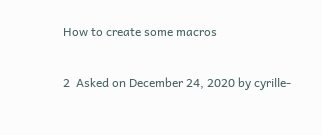How to create some macros

2  Asked on December 24, 2020 by cyrille-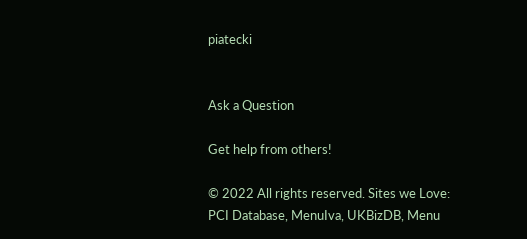piatecki


Ask a Question

Get help from others!

© 2022 All rights reserved. Sites we Love: PCI Database, MenuIva, UKBizDB, Menu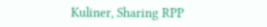Kuliner, Sharing RPP